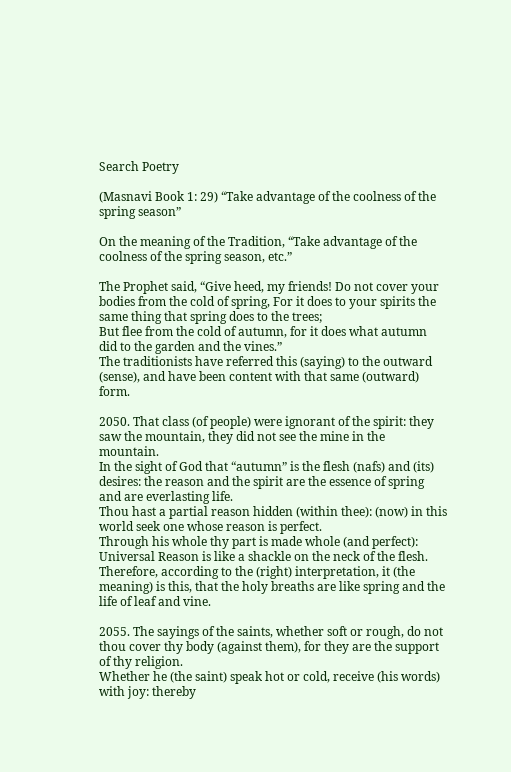Search Poetry

(Masnavi Book 1: 29) “Take advantage of the coolness of the spring season”

On the meaning of the Tradition, “Take advantage of the coolness of the spring season, etc.”

The Prophet said, “Give heed, my friends! Do not cover your bodies from the cold of spring, For it does to your spirits the same thing that spring does to the trees;
But flee from the cold of autumn, for it does what autumn did to the garden and the vines.”
The traditionists have referred this (saying) to the outward (sense), and have been content with that same (outward) form.

2050. That class (of people) were ignorant of the spirit: they saw the mountain, they did not see the mine in the mountain.
In the sight of God that “autumn” is the flesh (nafs) and (its) desires: the reason and the spirit are the essence of spring and are everlasting life.
Thou hast a partial reason hidden (within thee): (now) in this world seek one whose reason is perfect.
Through his whole thy part is made whole (and perfect): Universal Reason is like a shackle on the neck of the flesh.
Therefore, according to the (right) interpretation, it (the meaning) is this, that the holy breaths are like spring and the life of leaf and vine.

2055. The sayings of the saints, whether soft or rough, do not thou cover thy body (against them), for they are the support of thy religion.
Whether he (the saint) speak hot or cold, receive (his words) with joy: thereby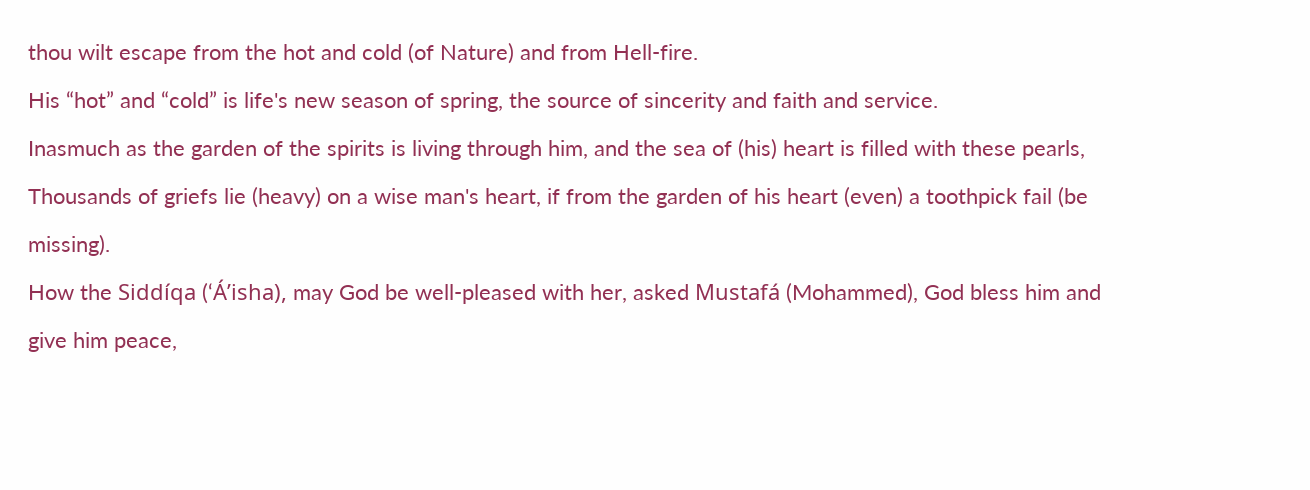thou wilt escape from the hot and cold (of Nature) and from Hell-fire.
His “hot” and “cold” is life's new season of spring, the source of sincerity and faith and service.
Inasmuch as the garden of the spirits is living through him, and the sea of (his) heart is filled with these pearls,
Thousands of griefs lie (heavy) on a wise man's heart, if from the garden of his heart (even) a toothpick fail (be missing).
How the Siddíqa (‘Á’isha), may God be well-pleased with her, asked Mustafá (Mohammed), God bless him and give him peace,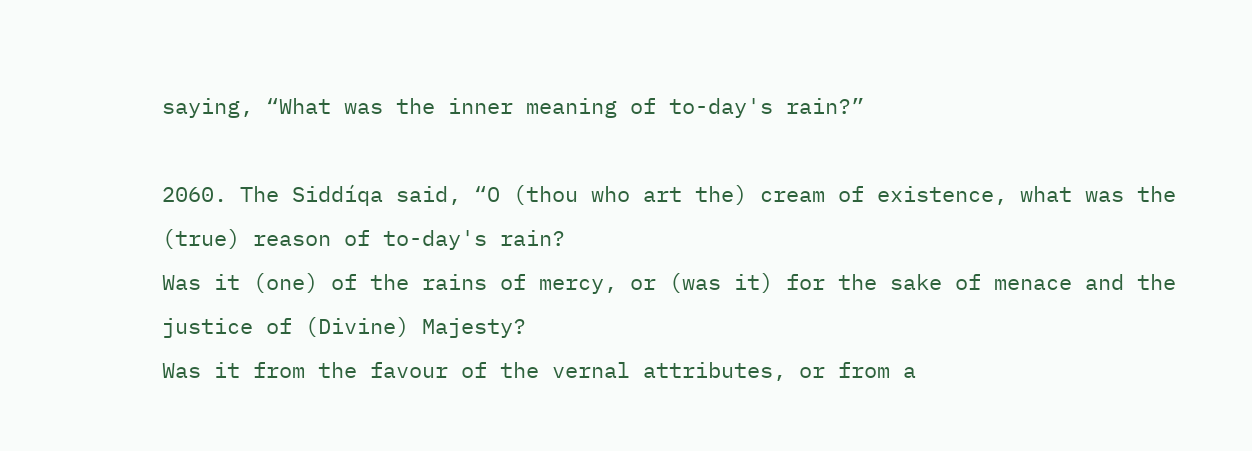saying, “What was the inner meaning of to-day's rain?”

2060. The Siddíqa said, “O (thou who art the) cream of existence, what was the (true) reason of to-day's rain?
Was it (one) of the rains of mercy, or (was it) for the sake of menace and the justice of (Divine) Majesty?
Was it from the favour of the vernal attributes, or from a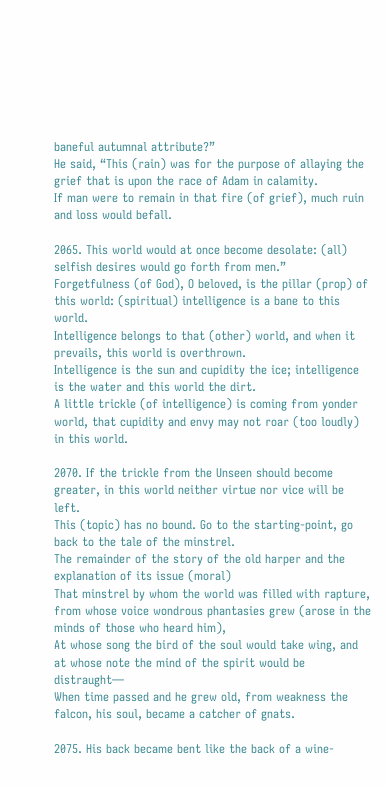baneful autumnal attribute?”
He said, “This (rain) was for the purpose of allaying the grief that is upon the race of Adam in calamity.
If man were to remain in that fire (of grief), much ruin and loss would befall.

2065. This world would at once become desolate: (all) selfish desires would go forth from men.”
Forgetfulness (of God), O beloved, is the pillar (prop) of this world: (spiritual) intelligence is a bane to this world.
Intelligence belongs to that (other) world, and when it prevails, this world is overthrown.
Intelligence is the sun and cupidity the ice; intelligence is the water and this world the dirt.
A little trickle (of intelligence) is coming from yonder world, that cupidity and envy may not roar (too loudly) in this world.

2070. If the trickle from the Unseen should become greater, in this world neither virtue nor vice will be left.
This (topic) has no bound. Go to the starting-point, go back to the tale of the minstrel.
The remainder of the story of the old harper and the explanation of its issue (moral)
That minstrel by whom the world was filled with rapture, from whose voice wondrous phantasies grew (arose in the minds of those who heard him),
At whose song the bird of the soul would take wing, and at whose note the mind of the spirit would be distraught—
When time passed and he grew old, from weakness the falcon, his soul, became a catcher of gnats.

2075. His back became bent like the back of a wine-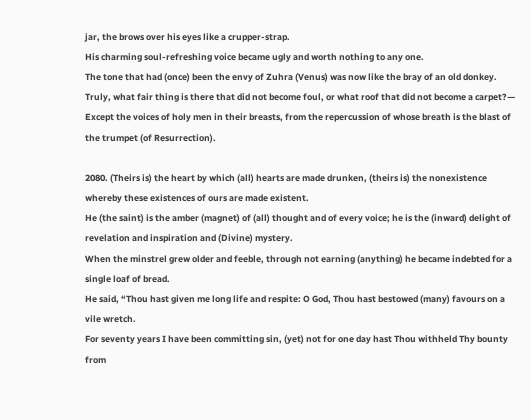jar, the brows over his eyes like a crupper-strap.
His charming soul-refreshing voice became ugly and worth nothing to any one.
The tone that had (once) been the envy of Zuhra (Venus) was now like the bray of an old donkey.
Truly, what fair thing is there that did not become foul, or what roof that did not become a carpet?—
Except the voices of holy men in their breasts, from the repercussion of whose breath is the blast of the trumpet (of Resurrection).

2080. (Theirs is) the heart by which (all) hearts are made drunken, (theirs is) the nonexistence whereby these existences of ours are made existent.
He (the saint) is the amber (magnet) of (all) thought and of every voice; he is the (inward) delight of revelation and inspiration and (Divine) mystery.
When the minstrel grew older and feeble, through not earning (anything) he became indebted for a single loaf of bread.
He said, “Thou hast given me long life and respite: O God, Thou hast bestowed (many) favours on a vile wretch.
For seventy years I have been committing sin, (yet) not for one day hast Thou withheld Thy bounty from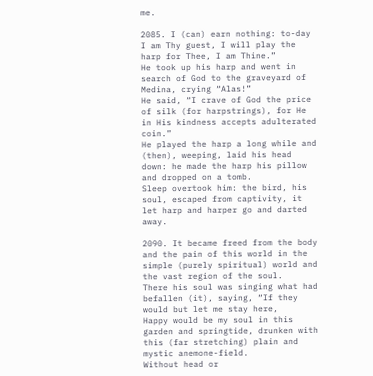me.

2085. I (can) earn nothing: to-day I am Thy guest, I will play the harp for Thee, I am Thine.”
He took up his harp and went in search of God to the graveyard of Medina, crying “Alas!”
He said, “I crave of God the price of silk (for harpstrings), for He in His kindness accepts adulterated coin.”
He played the harp a long while and (then), weeping, laid his head down: he made the harp his pillow and dropped on a tomb.
Sleep overtook him: the bird, his soul, escaped from captivity, it let harp and harper go and darted away.

2090. It became freed from the body and the pain of this world in the simple (purely spiritual) world and the vast region of the soul.
There his soul was singing what had befallen (it), saying, “If they would but let me stay here,
Happy would be my soul in this garden and springtide, drunken with this (far stretching) plain and mystic anemone-field.
Without head or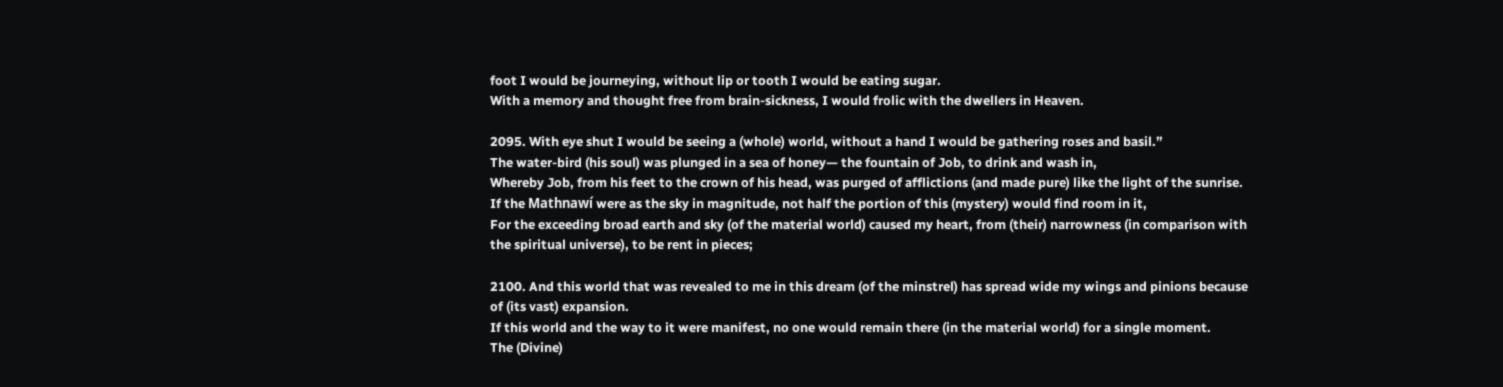foot I would be journeying, without lip or tooth I would be eating sugar.
With a memory and thought free from brain-sickness, I would frolic with the dwellers in Heaven.

2095. With eye shut I would be seeing a (whole) world, without a hand I would be gathering roses and basil.”
The water-bird (his soul) was plunged in a sea of honey— the fountain of Job, to drink and wash in,
Whereby Job, from his feet to the crown of his head, was purged of afflictions (and made pure) like the light of the sunrise.
If the Mathnawí were as the sky in magnitude, not half the portion of this (mystery) would find room in it,
For the exceeding broad earth and sky (of the material world) caused my heart, from (their) narrowness (in comparison with
the spiritual universe), to be rent in pieces;

2100. And this world that was revealed to me in this dream (of the minstrel) has spread wide my wings and pinions because
of (its vast) expansion.
If this world and the way to it were manifest, no one would remain there (in the material world) for a single moment.
The (Divine)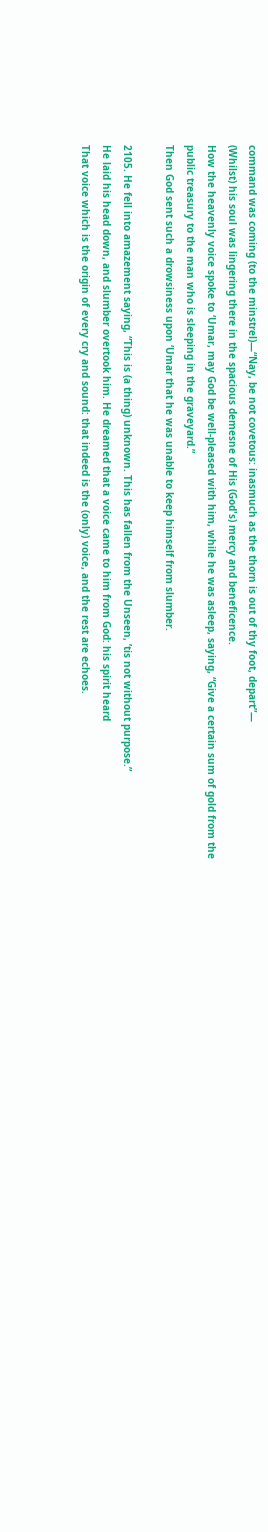command was coming (to the minstrel)—“Nay, be not covetous: inasmuch as the thorn is out of thy foot, depart”—
(Whilst) his soul was lingering there in the spacious demesne of His (God's) mercy and beneficence.
How the heavenly voice spoke to ‘Umar, may God be well-pleased with him, while he was asleep, saying, “Give a certain sum of gold from the public treasury to the man who is sleeping in the graveyard.”
Then God sent such a drowsiness upon ‘Umar that he was unable to keep himself from slumber.

2105. He fell into amazement saying, “This is (a thing) unknown. This has fallen from the Unseen, ’tis not without purpose.”
He laid his head down, and slumber overtook him. He dreamed that a voice came to him from God: his spirit heard
That voice which is the origin of every cry and sound: that indeed is the (only) voice, and the rest are echoes.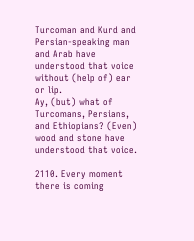Turcoman and Kurd and Persian-speaking man and Arab have understood that voice without (help of) ear or lip.
Ay, (but) what of Turcomans, Persians, and Ethiopians? (Even) wood and stone have understood that voice.

2110. Every moment there is coming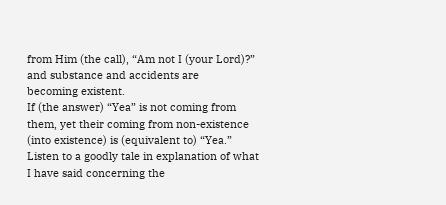from Him (the call), “Am not I (your Lord)?” and substance and accidents are
becoming existent.
If (the answer) “Yea” is not coming from them, yet their coming from non-existence (into existence) is (equivalent to) “Yea.”
Listen to a goodly tale in explanation of what I have said concerning the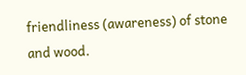friendliness (awareness) of stone and wood.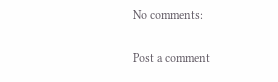No comments:

Post a comment